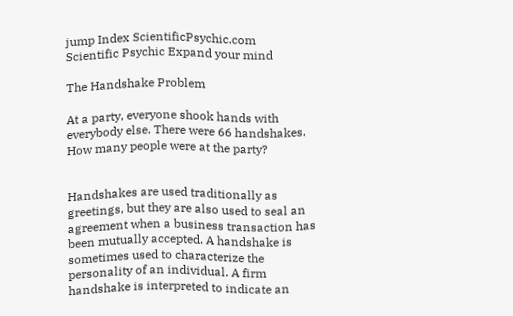jump Index ScientificPsychic.com
Scientific Psychic Expand your mind

The Handshake Problem

At a party, everyone shook hands with everybody else. There were 66 handshakes. How many people were at the party?


Handshakes are used traditionally as greetings, but they are also used to seal an agreement when a business transaction has been mutually accepted. A handshake is sometimes used to characterize the personality of an individual. A firm handshake is interpreted to indicate an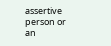assertive person or an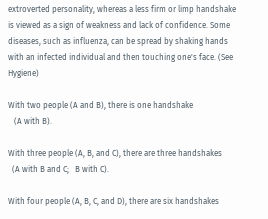extroverted personality, whereas a less firm or limp handshake is viewed as a sign of weakness and lack of confidence. Some diseases, such as influenza, can be spread by shaking hands with an infected individual and then touching one's face. (See Hygiene)

With two people (A and B), there is one handshake
   (A with B).

With three people (A, B, and C), there are three handshakes
  (A with B and C;   B with C).

With four people (A, B, C, and D), there are six handshakes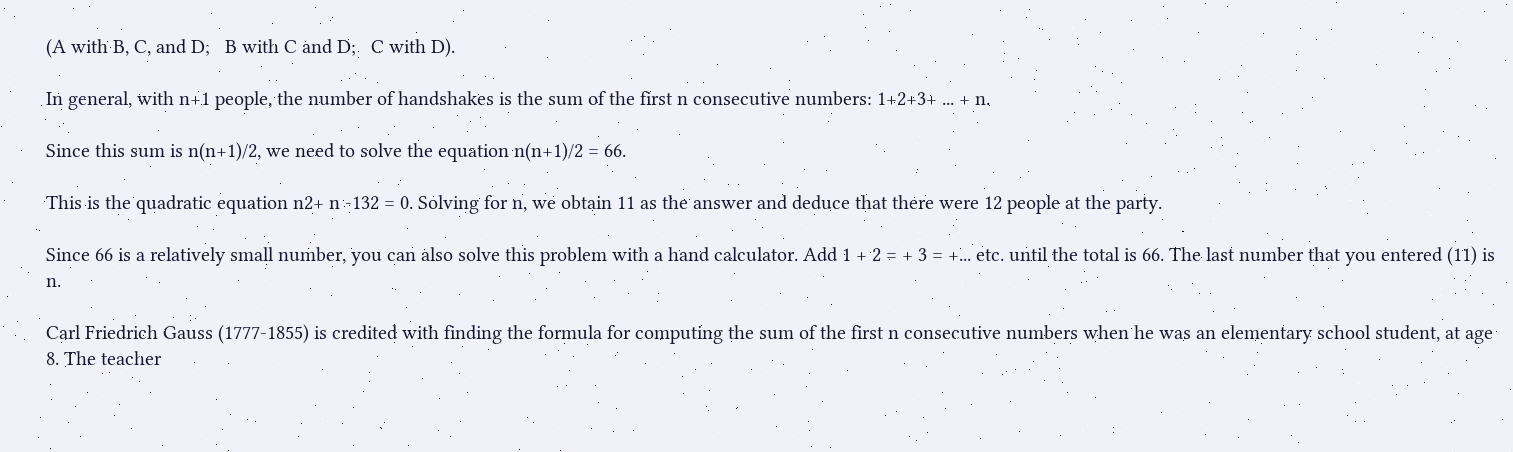(A with B, C, and D;   B with C and D;   C with D).

In general, with n+1 people, the number of handshakes is the sum of the first n consecutive numbers: 1+2+3+ ... + n.

Since this sum is n(n+1)/2, we need to solve the equation n(n+1)/2 = 66.

This is the quadratic equation n2+ n -132 = 0. Solving for n, we obtain 11 as the answer and deduce that there were 12 people at the party.

Since 66 is a relatively small number, you can also solve this problem with a hand calculator. Add 1 + 2 = + 3 = +... etc. until the total is 66. The last number that you entered (11) is n.

Carl Friedrich Gauss (1777-1855) is credited with finding the formula for computing the sum of the first n consecutive numbers when he was an elementary school student, at age 8. The teacher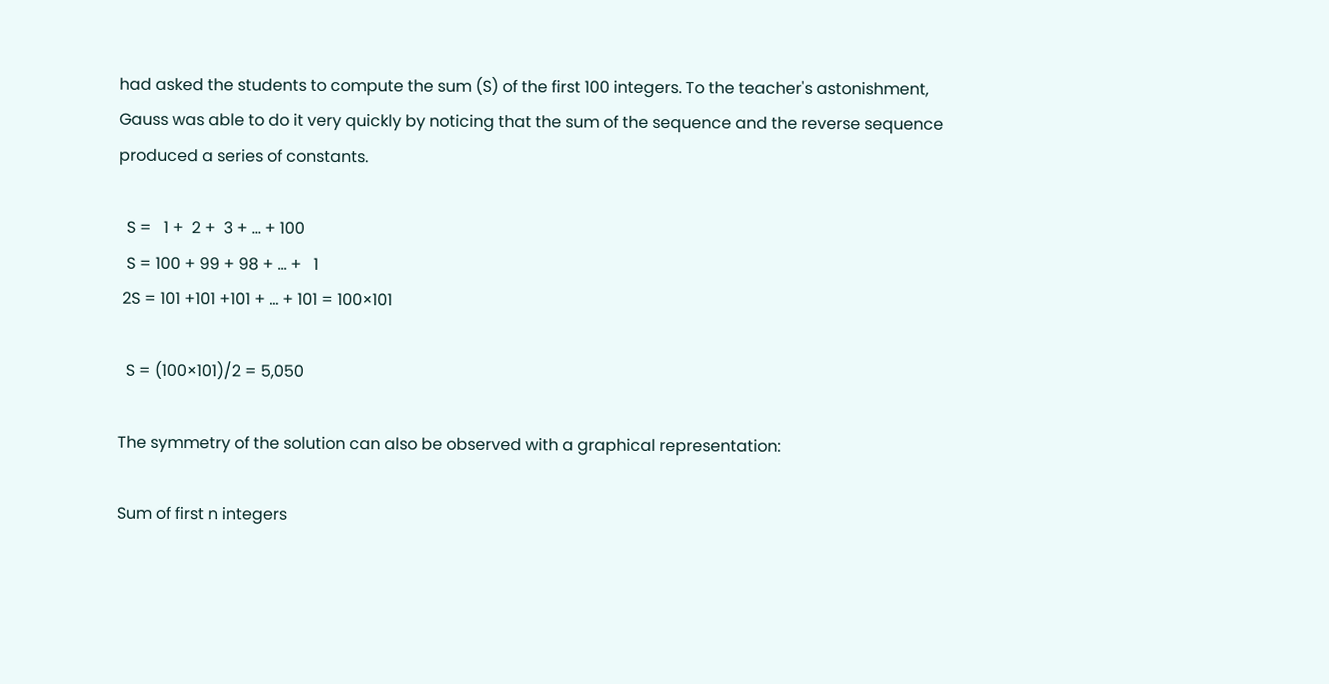had asked the students to compute the sum (S) of the first 100 integers. To the teacher's astonishment, Gauss was able to do it very quickly by noticing that the sum of the sequence and the reverse sequence produced a series of constants.

  S =   1 +  2 +  3 + ... + 100
  S = 100 + 99 + 98 + ... +   1
 2S = 101 +101 +101 + ... + 101 = 100×101

  S = (100×101)/2 = 5,050

The symmetry of the solution can also be observed with a graphical representation:

Sum of first n integers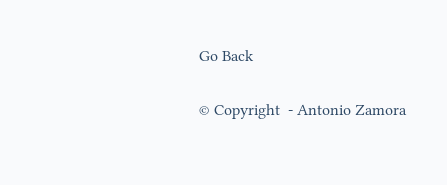Go Back

© Copyright  - Antonio Zamora